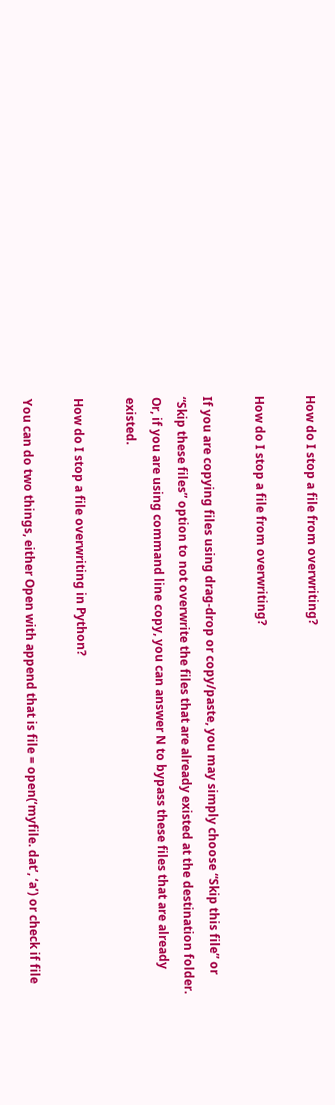How do I stop a file from overwriting?

How do I stop a file from overwriting?

If you are copying files using drag-drop or copy/paste, you may simply choose “Skip this file” or “Skip these files” option to not overwrite the files that are already existed at the destination folder. Or, if you are using command line copy, you can answer N to bypass these files that are already existed.

How do I stop a file overwriting in Python?

You can do two things, either Open with append that is file = open(‘myfile. dat’, ‘a’) or check if file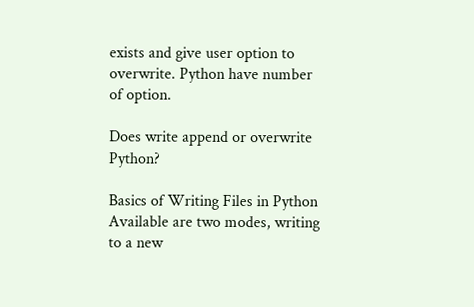exists and give user option to overwrite. Python have number of option.

Does write append or overwrite Python?

Basics of Writing Files in Python Available are two modes, writing to a new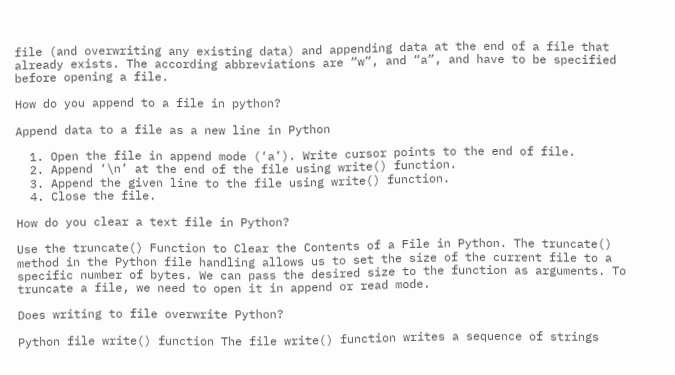file (and overwriting any existing data) and appending data at the end of a file that already exists. The according abbreviations are “w”, and “a”, and have to be specified before opening a file.

How do you append to a file in python?

Append data to a file as a new line in Python

  1. Open the file in append mode (‘a’). Write cursor points to the end of file.
  2. Append ‘\n’ at the end of the file using write() function.
  3. Append the given line to the file using write() function.
  4. Close the file.

How do you clear a text file in Python?

Use the truncate() Function to Clear the Contents of a File in Python. The truncate() method in the Python file handling allows us to set the size of the current file to a specific number of bytes. We can pass the desired size to the function as arguments. To truncate a file, we need to open it in append or read mode.

Does writing to file overwrite Python?

Python file write() function The file write() function writes a sequence of strings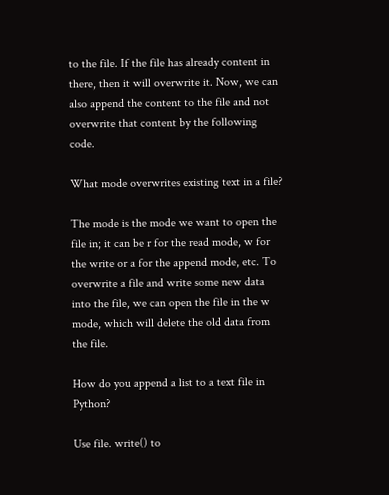to the file. If the file has already content in there, then it will overwrite it. Now, we can also append the content to the file and not overwrite that content by the following code.

What mode overwrites existing text in a file?

The mode is the mode we want to open the file in; it can be r for the read mode, w for the write or a for the append mode, etc. To overwrite a file and write some new data into the file, we can open the file in the w mode, which will delete the old data from the file.

How do you append a list to a text file in Python?

Use file. write() to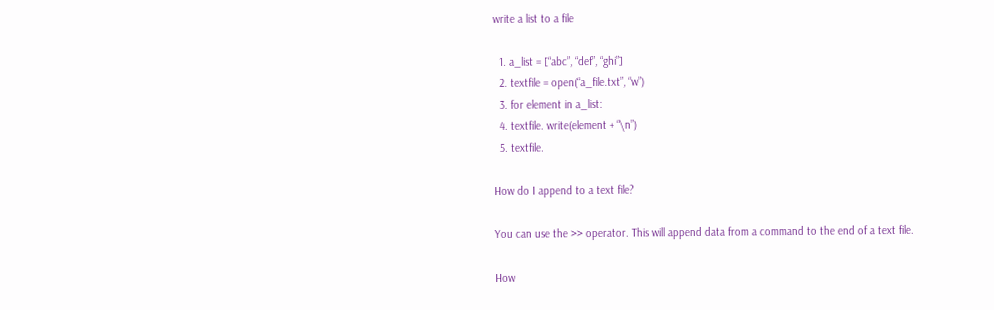write a list to a file

  1. a_list = [“abc”, “def”, “ghi”]
  2. textfile = open(“a_file.txt”, “w”)
  3. for element in a_list:
  4. textfile. write(element + “\n”)
  5. textfile.

How do I append to a text file?

You can use the >> operator. This will append data from a command to the end of a text file.

How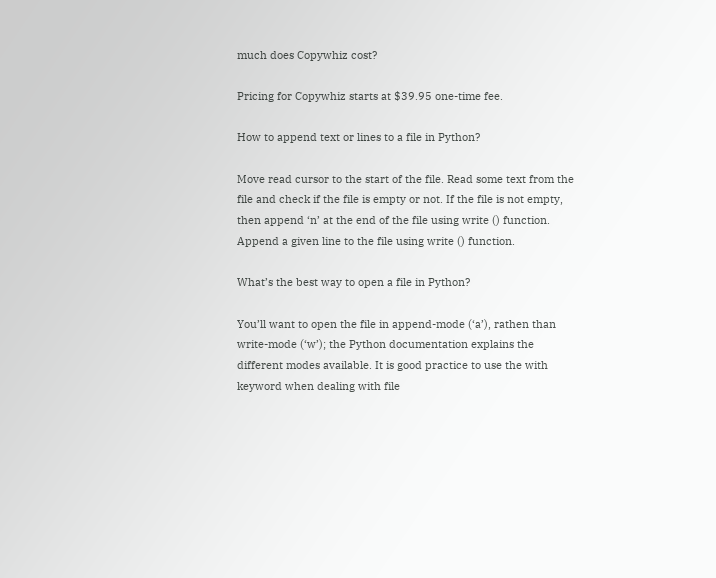much does Copywhiz cost?

Pricing for Copywhiz starts at $39.95 one-time fee.

How to append text or lines to a file in Python?

Move read cursor to the start of the file. Read some text from the file and check if the file is empty or not. If the file is not empty, then append ‘n’ at the end of the file using write () function. Append a given line to the file using write () function.

What’s the best way to open a file in Python?

You’ll want to open the file in append-mode (‘a’), rathen than write-mode (‘w’); the Python documentation explains the different modes available. It is good practice to use the with keyword when dealing with file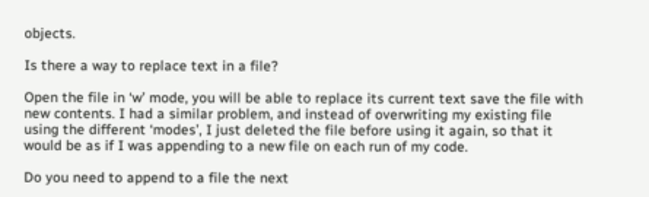objects.

Is there a way to replace text in a file?

Open the file in ‘w’ mode, you will be able to replace its current text save the file with new contents. I had a similar problem, and instead of overwriting my existing file using the different ‘modes’, I just deleted the file before using it again, so that it would be as if I was appending to a new file on each run of my code.

Do you need to append to a file the next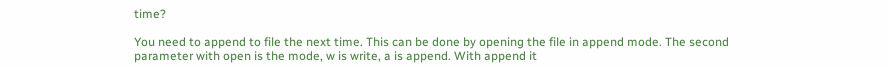time?

You need to append to file the next time. This can be done by opening the file in append mode. The second parameter with open is the mode, w is write, a is append. With append it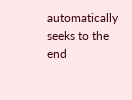automatically seeks to the end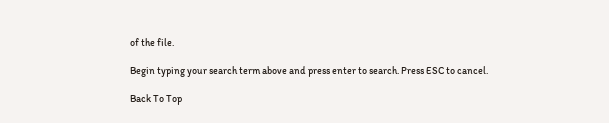of the file.

Begin typing your search term above and press enter to search. Press ESC to cancel.

Back To Top